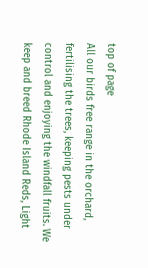top of page
All our birds free range in the orchard, fertilising the trees, keeping pests under control and enjoying the windfall fruits. We keep and breed Rhode Island Reds, Light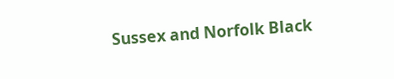Sussex and Norfolk Black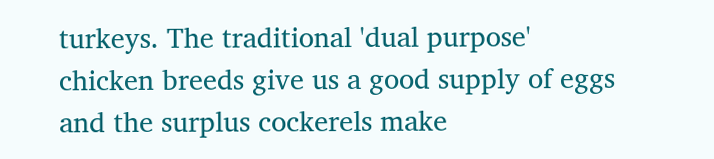turkeys. The traditional 'dual purpose' chicken breeds give us a good supply of eggs and the surplus cockerels make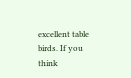excellent table birds. If you think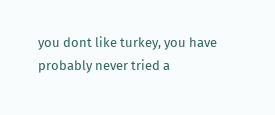you dont like turkey, you have probably never tried a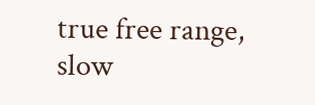true free range, slow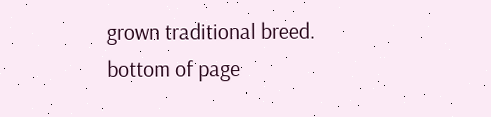grown traditional breed.
bottom of page